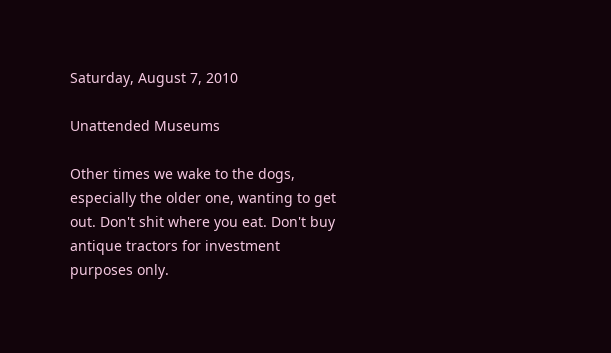Saturday, August 7, 2010

Unattended Museums

Other times we wake to the dogs, especially the older one, wanting to get out. Don't shit where you eat. Don't buy antique tractors for investment purposes only.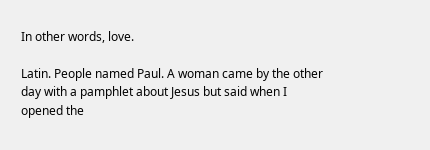In other words, love.

Latin. People named Paul. A woman came by the other day with a pamphlet about Jesus but said when I opened the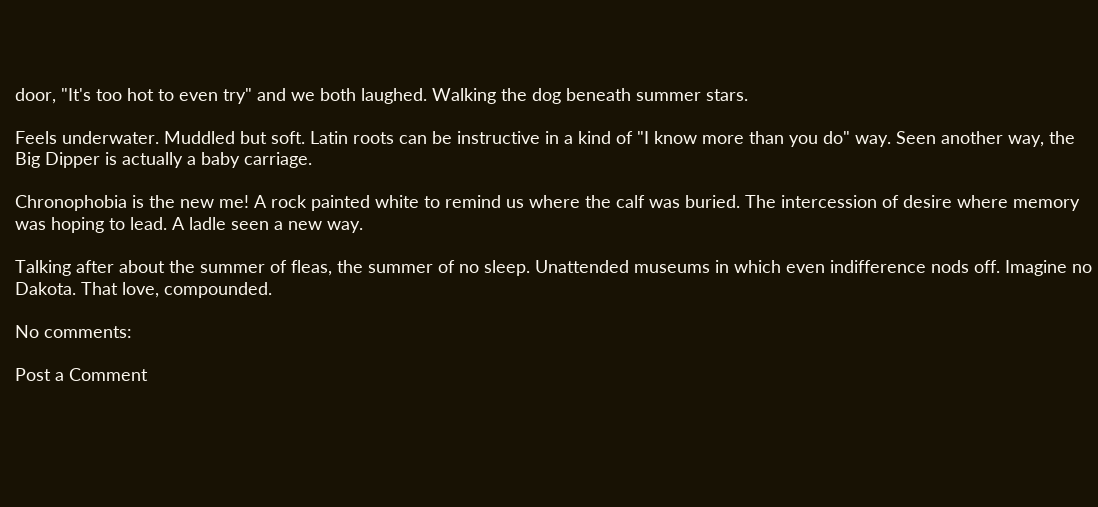door, "It's too hot to even try" and we both laughed. Walking the dog beneath summer stars.

Feels underwater. Muddled but soft. Latin roots can be instructive in a kind of "I know more than you do" way. Seen another way, the Big Dipper is actually a baby carriage.

Chronophobia is the new me! A rock painted white to remind us where the calf was buried. The intercession of desire where memory was hoping to lead. A ladle seen a new way.

Talking after about the summer of fleas, the summer of no sleep. Unattended museums in which even indifference nods off. Imagine no Dakota. That love, compounded.

No comments:

Post a Comment